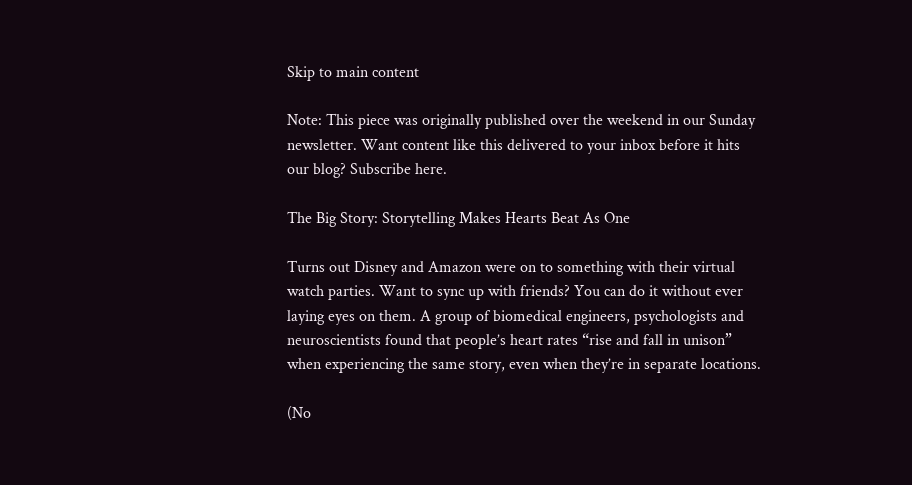Skip to main content

Note: This piece was originally published over the weekend in our Sunday newsletter. Want content like this delivered to your inbox before it hits our blog? Subscribe here.

The Big Story: Storytelling Makes Hearts Beat As One

Turns out Disney and Amazon were on to something with their virtual watch parties. Want to sync up with friends? You can do it without ever laying eyes on them. A group of biomedical engineers, psychologists and neuroscientists found that people’s heart rates “rise and fall in unison” when experiencing the same story, even when they’re in separate locations.

(No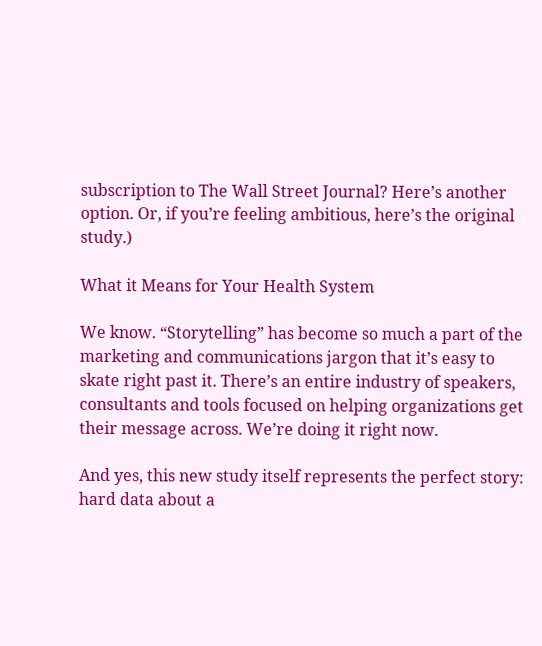subscription to The Wall Street Journal? Here’s another option. Or, if you’re feeling ambitious, here’s the original study.)

What it Means for Your Health System

We know. “Storytelling” has become so much a part of the marketing and communications jargon that it’s easy to skate right past it. There’s an entire industry of speakers, consultants and tools focused on helping organizations get their message across. We’re doing it right now.

And yes, this new study itself represents the perfect story: hard data about a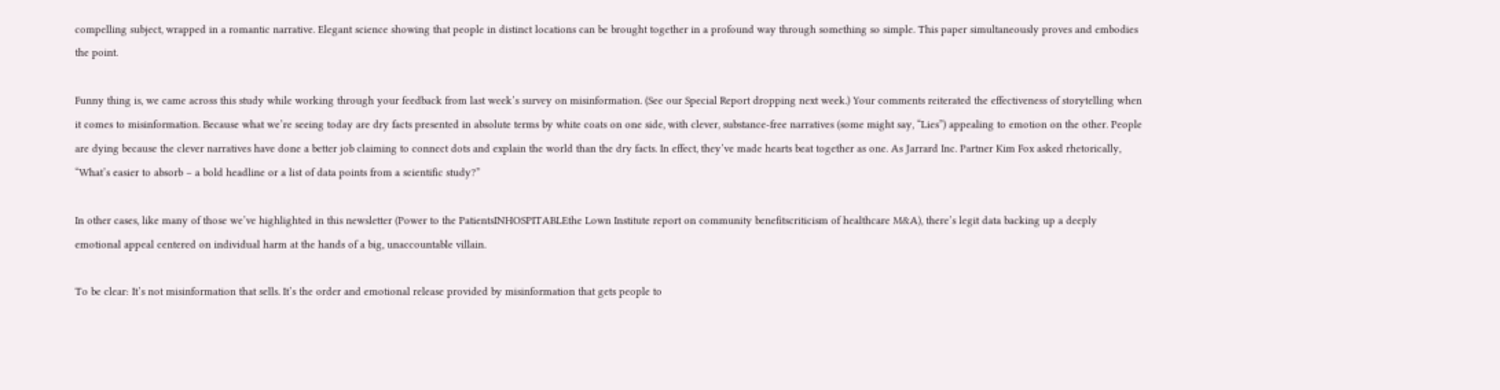compelling subject, wrapped in a romantic narrative. Elegant science showing that people in distinct locations can be brought together in a profound way through something so simple. This paper simultaneously proves and embodies the point.

Funny thing is, we came across this study while working through your feedback from last week’s survey on misinformation. (See our Special Report dropping next week.) Your comments reiterated the effectiveness of storytelling when it comes to misinformation. Because what we’re seeing today are dry facts presented in absolute terms by white coats on one side, with clever, substance-free narratives (some might say, “Lies”) appealing to emotion on the other. People are dying because the clever narratives have done a better job claiming to connect dots and explain the world than the dry facts. In effect, they’ve made hearts beat together as one. As Jarrard Inc. Partner Kim Fox asked rhetorically, “What’s easier to absorb – a bold headline or a list of data points from a scientific study?”

In other cases, like many of those we’ve highlighted in this newsletter (Power to the PatientsINHOSPITABLEthe Lown Institute report on community benefitscriticism of healthcare M&A), there’s legit data backing up a deeply emotional appeal centered on individual harm at the hands of a big, unaccountable villain.

To be clear: It’s not misinformation that sells. It’s the order and emotional release provided by misinformation that gets people to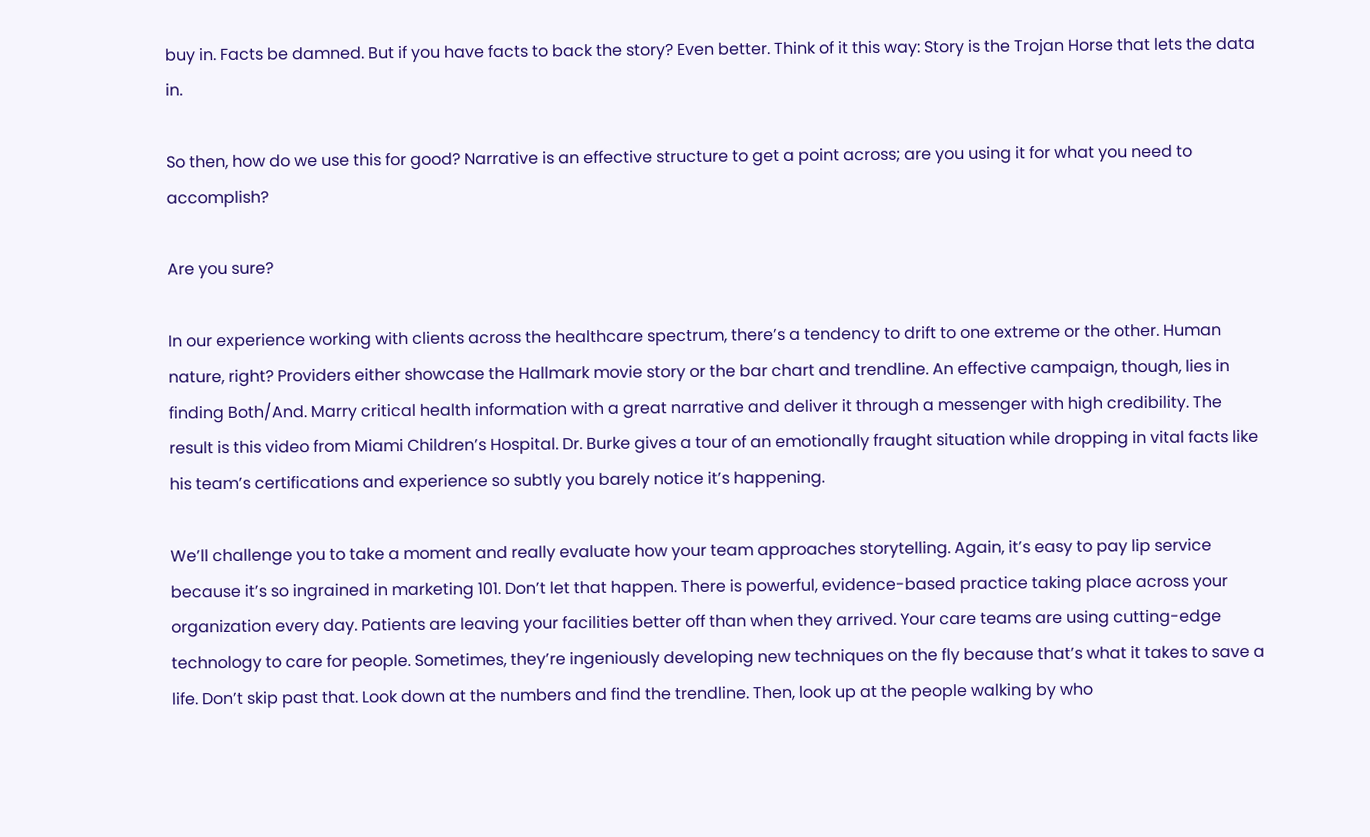buy in. Facts be damned. But if you have facts to back the story? Even better. Think of it this way: Story is the Trojan Horse that lets the data in.

So then, how do we use this for good? Narrative is an effective structure to get a point across; are you using it for what you need to accomplish?

Are you sure?

In our experience working with clients across the healthcare spectrum, there’s a tendency to drift to one extreme or the other. Human nature, right? Providers either showcase the Hallmark movie story or the bar chart and trendline. An effective campaign, though, lies in finding Both/And. Marry critical health information with a great narrative and deliver it through a messenger with high credibility. The result is this video from Miami Children’s Hospital. Dr. Burke gives a tour of an emotionally fraught situation while dropping in vital facts like his team’s certifications and experience so subtly you barely notice it’s happening.

We’ll challenge you to take a moment and really evaluate how your team approaches storytelling. Again, it’s easy to pay lip service because it’s so ingrained in marketing 101. Don’t let that happen. There is powerful, evidence-based practice taking place across your organization every day. Patients are leaving your facilities better off than when they arrived. Your care teams are using cutting-edge technology to care for people. Sometimes, they’re ingeniously developing new techniques on the fly because that’s what it takes to save a life. Don’t skip past that. Look down at the numbers and find the trendline. Then, look up at the people walking by who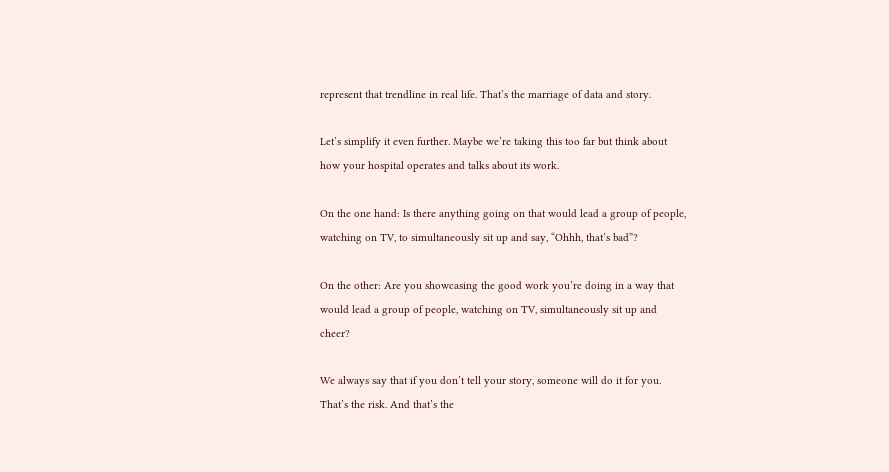represent that trendline in real life. That’s the marriage of data and story.

Let’s simplify it even further. Maybe we’re taking this too far but think about how your hospital operates and talks about its work.

On the one hand: Is there anything going on that would lead a group of people, watching on TV, to simultaneously sit up and say, “Ohhh, that’s bad”?

On the other: Are you showcasing the good work you’re doing in a way that would lead a group of people, watching on TV, simultaneously sit up and cheer?

We always say that if you don’t tell your story, someone will do it for you. That’s the risk. And that’s the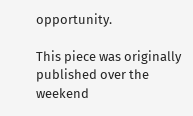opportunity.

This piece was originally published over the weekend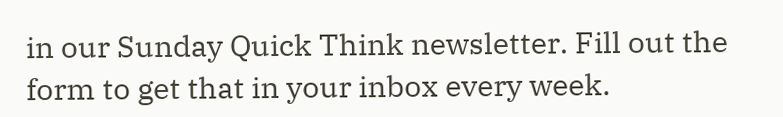in our Sunday Quick Think newsletter. Fill out the form to get that in your inbox every week.